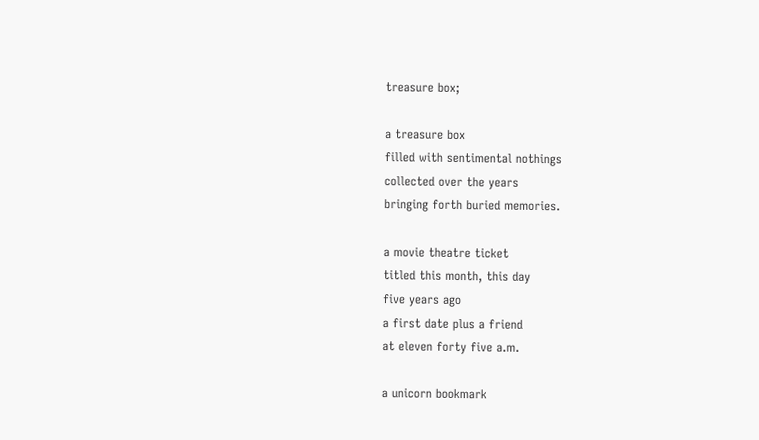treasure box;

a treasure box
filled with sentimental nothings
collected over the years
bringing forth buried memories.

a movie theatre ticket
titled this month, this day
five years ago
a first date plus a friend
at eleven forty five a.m.

a unicorn bookmark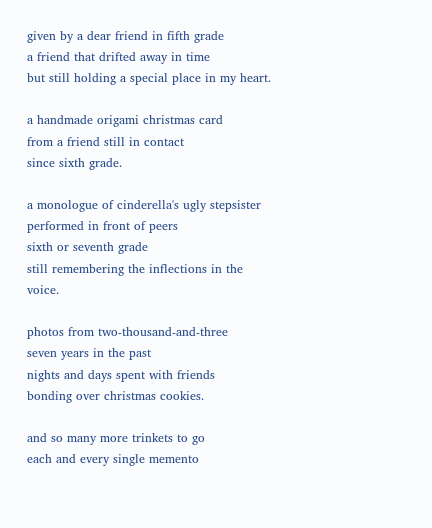given by a dear friend in fifth grade
a friend that drifted away in time
but still holding a special place in my heart.

a handmade origami christmas card
from a friend still in contact
since sixth grade.

a monologue of cinderella's ugly stepsister
performed in front of peers
sixth or seventh grade
still remembering the inflections in the voice.

photos from two-thousand-and-three
seven years in the past
nights and days spent with friends
bonding over christmas cookies.

and so many more trinkets to go
each and every single memento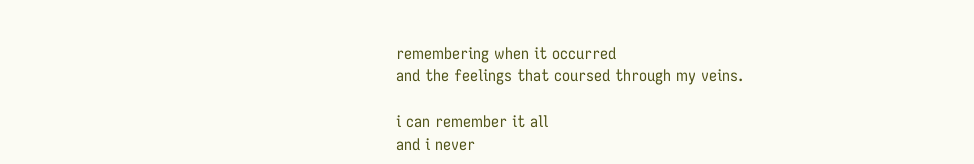remembering when it occurred
and the feelings that coursed through my veins.

i can remember it all
and i never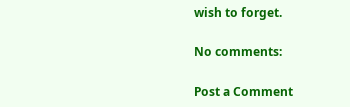wish to forget.

No comments:

Post a Comment